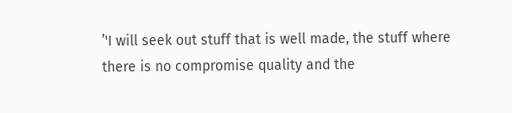’'I will seek out stuff that is well made, the stuff where there is no compromise quality and the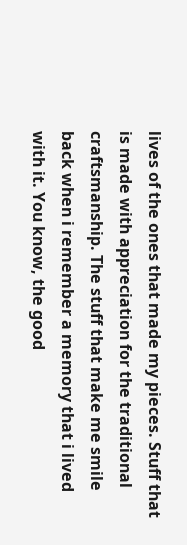lives of the ones that made my pieces. Stuff that is made with appreciation for the traditional craftsmanship. The stuff that make me smile back when i remember a memory that i lived with it. You know, the good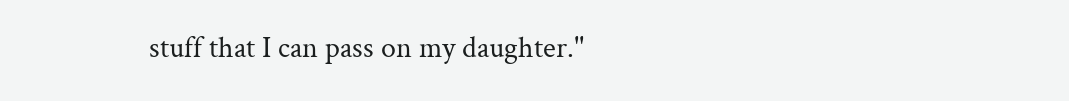stuff that I can pass on my daughter.''